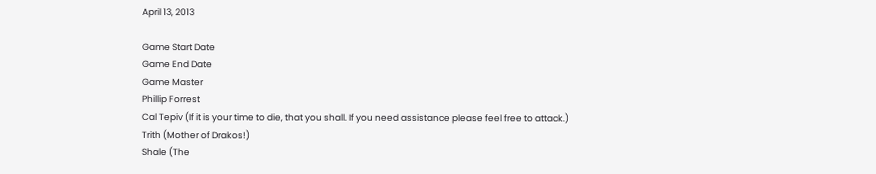April 13, 2013

Game Start Date
Game End Date
Game Master
Phillip Forrest
Cal Tepiv (If it is your time to die, that you shall. If you need assistance please feel free to attack.)
Trith (Mother of Drakos!)
Shale (The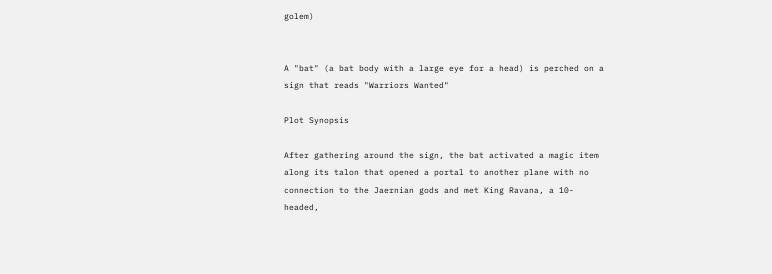golem)


A "bat" (a bat body with a large eye for a head) is perched on a sign that reads "Warriors Wanted"

Plot Synopsis

After gathering around the sign, the bat activated a magic item along its talon that opened a portal to another plane with no connection to the Jaernian gods and met King Ravana, a 10-headed,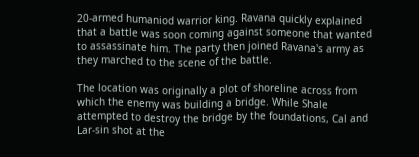20-armed humaniod warrior king. Ravana quickly explained that a battle was soon coming against someone that wanted to assassinate him. The party then joined Ravana's army as they marched to the scene of the battle.

The location was originally a plot of shoreline across from which the enemy was building a bridge. While Shale attempted to destroy the bridge by the foundations, Cal and Lar-sin shot at the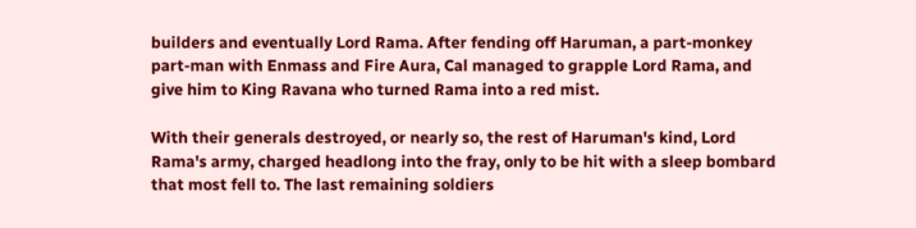builders and eventually Lord Rama. After fending off Haruman, a part-monkey part-man with Enmass and Fire Aura, Cal managed to grapple Lord Rama, and give him to King Ravana who turned Rama into a red mist.

With their generals destroyed, or nearly so, the rest of Haruman's kind, Lord Rama's army, charged headlong into the fray, only to be hit with a sleep bombard that most fell to. The last remaining soldiers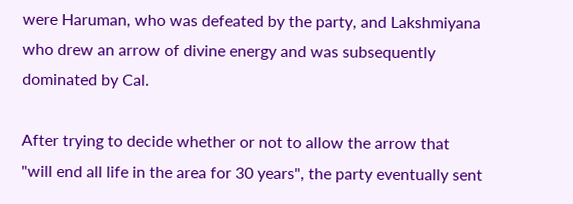were Haruman, who was defeated by the party, and Lakshmiyana who drew an arrow of divine energy and was subsequently dominated by Cal.

After trying to decide whether or not to allow the arrow that "will end all life in the area for 30 years", the party eventually sent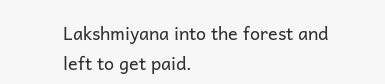Lakshmiyana into the forest and left to get paid.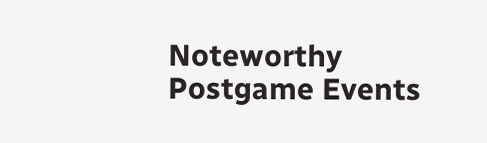Noteworthy Postgame Events